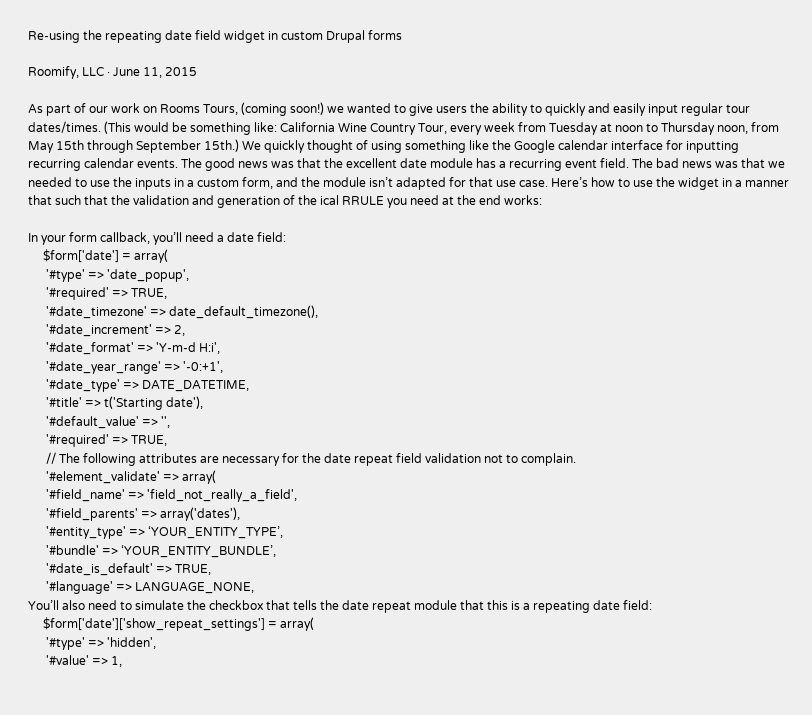Re-using the repeating date field widget in custom Drupal forms

Roomify, LLC · June 11, 2015

As part of our work on Rooms Tours, (coming soon!) we wanted to give users the ability to quickly and easily input regular tour dates/times. (This would be something like: California Wine Country Tour, every week from Tuesday at noon to Thursday noon, from May 15th through September 15th.) We quickly thought of using something like the Google calendar interface for inputting recurring calendar events. The good news was that the excellent date module has a recurring event field. The bad news was that we needed to use the inputs in a custom form, and the module isn’t adapted for that use case. Here’s how to use the widget in a manner that such that the validation and generation of the ical RRULE you need at the end works:

In your form callback, you’ll need a date field:
     $form['date'] = array(
      '#type' => 'date_popup',
      '#required' => TRUE,
      '#date_timezone' => date_default_timezone(),
      '#date_increment' => 2,
      '#date_format' => 'Y-m-d H:i',
      '#date_year_range' => '-0:+1',
      '#date_type' => DATE_DATETIME,
      '#title' => t('Starting date'),
      '#default_value' => '',
      '#required' => TRUE,
      // The following attributes are necessary for the date repeat field validation not to complain.
      '#element_validate' => array(
      '#field_name' => 'field_not_really_a_field',
      '#field_parents' => array('dates'),
      '#entity_type' => ‘YOUR_ENTITY_TYPE’,
      '#bundle' => ‘YOUR_ENTITY_BUNDLE’,
      '#date_is_default' => TRUE,
      '#language' => LANGUAGE_NONE,
You’ll also need to simulate the checkbox that tells the date repeat module that this is a repeating date field:
     $form['date']['show_repeat_settings'] = array(
      '#type' => 'hidden',
      '#value' => 1,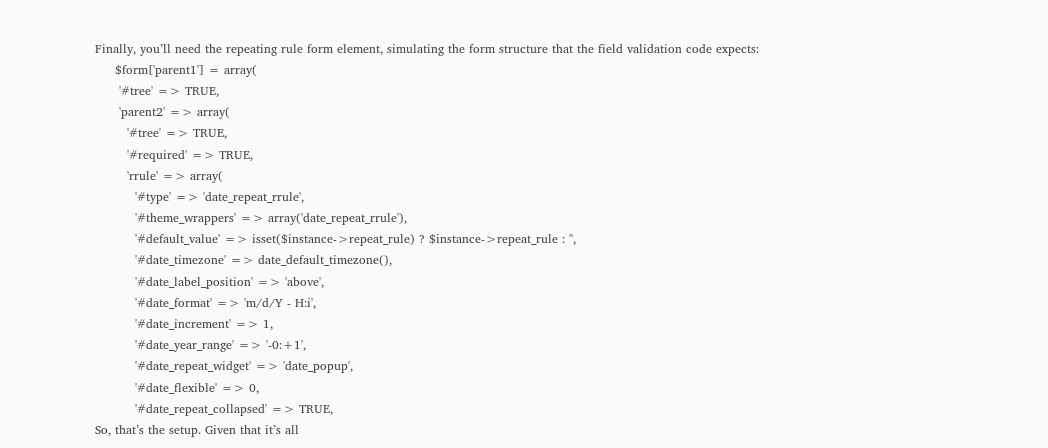Finally, you’ll need the repeating rule form element, simulating the form structure that the field validation code expects:
     $form['parent1'] = array(
      '#tree' => TRUE,
      'parent2' => array(
        '#tree' => TRUE,
        '#required' => TRUE,
        'rrule' => array(
          '#type' => 'date_repeat_rrule',
          '#theme_wrappers' => array('date_repeat_rrule'),
          '#default_value' => isset($instance->repeat_rule) ? $instance->repeat_rule : '',
          '#date_timezone' => date_default_timezone(),
          '#date_label_position' => 'above',
          '#date_format' => 'm/d/Y - H:i',
          '#date_increment' => 1,
          '#date_year_range' => '-0:+1',
          '#date_repeat_widget' => 'date_popup',
          '#date_flexible' => 0,
          '#date_repeat_collapsed' => TRUE,
So, that’s the setup. Given that it’s all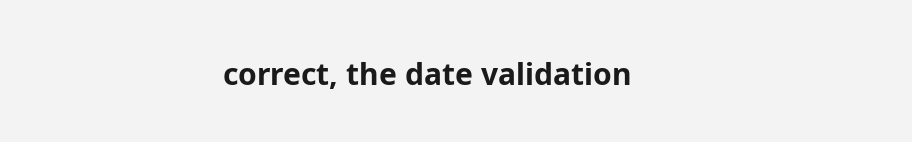correct, the date validation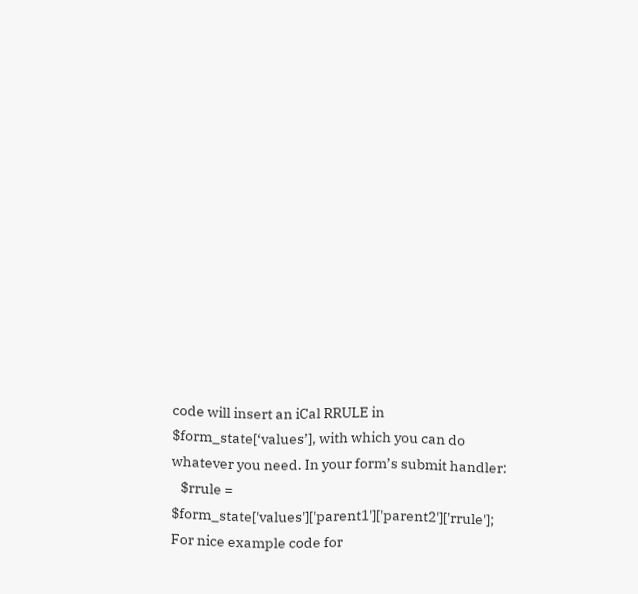code will insert an iCal RRULE in $form_state[‘values’], with which you can do whatever you need. In your form’s submit handler:
   $rrule = $form_state['values']['parent1']['parent2']['rrule'];
For nice example code for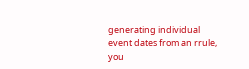generating individual event dates from an rrule, you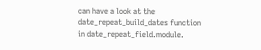can have a look at the date_repeat_build_dates function in date_repeat_field.module.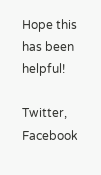Hope this has been helpful!

Twitter, Facebook